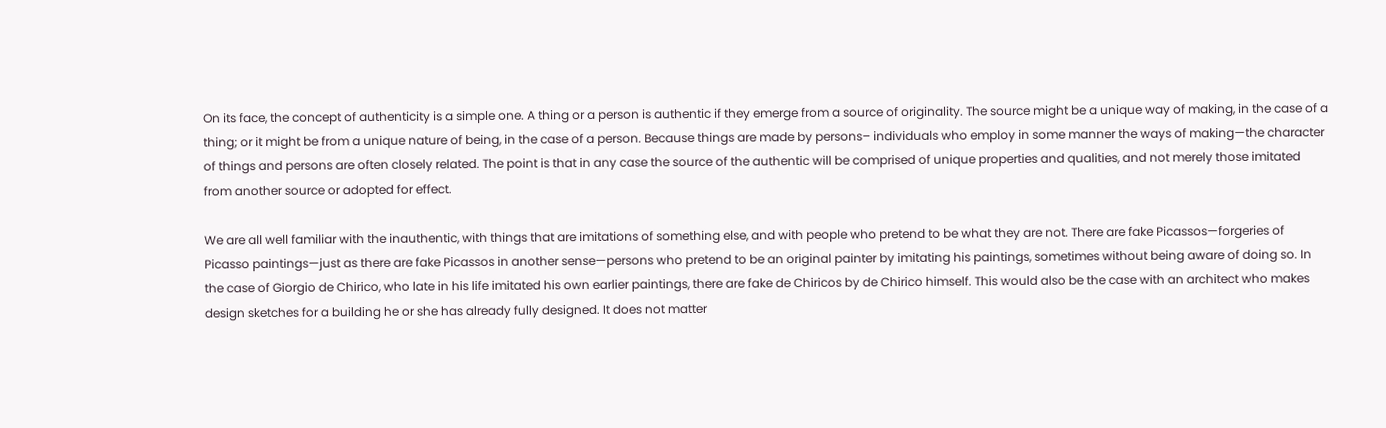On its face, the concept of authenticity is a simple one. A thing or a person is authentic if they emerge from a source of originality. The source might be a unique way of making, in the case of a thing; or it might be from a unique nature of being, in the case of a person. Because things are made by persons– individuals who employ in some manner the ways of making—the character of things and persons are often closely related. The point is that in any case the source of the authentic will be comprised of unique properties and qualities, and not merely those imitated from another source or adopted for effect.

We are all well familiar with the inauthentic, with things that are imitations of something else, and with people who pretend to be what they are not. There are fake Picassos—forgeries of Picasso paintings—just as there are fake Picassos in another sense—persons who pretend to be an original painter by imitating his paintings, sometimes without being aware of doing so. In the case of Giorgio de Chirico, who late in his life imitated his own earlier paintings, there are fake de Chiricos by de Chirico himself. This would also be the case with an architect who makes design sketches for a building he or she has already fully designed. It does not matter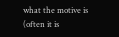what the motive is (often it is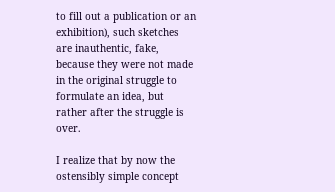to fill out a publication or an exhibition), such sketches are inauthentic, fake, because they were not made in the original struggle to formulate an idea, but rather after the struggle is over.

I realize that by now the ostensibly simple concept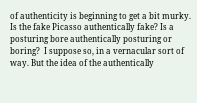of authenticity is beginning to get a bit murky. Is the fake Picasso authentically fake? Is a posturing bore authentically posturing or boring?  I suppose so, in a vernacular sort of way. But the idea of the authentically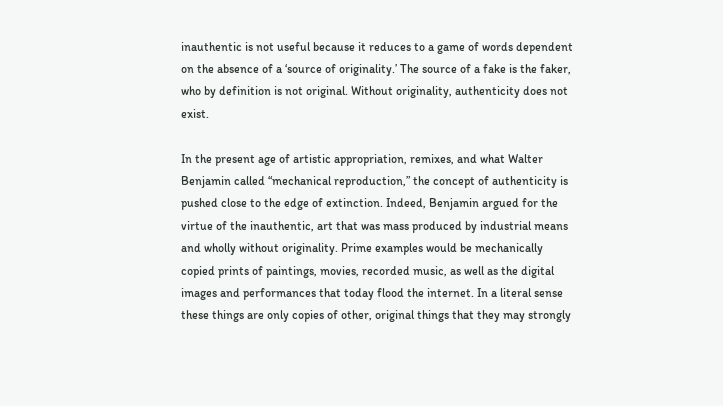inauthentic is not useful because it reduces to a game of words dependent on the absence of a ‘source of originality.’ The source of a fake is the faker, who by definition is not original. Without originality, authenticity does not exist.

In the present age of artistic appropriation, remixes, and what Walter Benjamin called “mechanical reproduction,” the concept of authenticity is pushed close to the edge of extinction. Indeed, Benjamin argued for the virtue of the inauthentic, art that was mass produced by industrial means and wholly without originality. Prime examples would be mechanically copied prints of paintings, movies, recorded music, as well as the digital images and performances that today flood the internet. In a literal sense these things are only copies of other, original things that they may strongly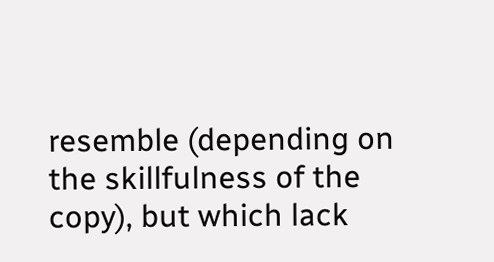resemble (depending on the skillfulness of the copy), but which lack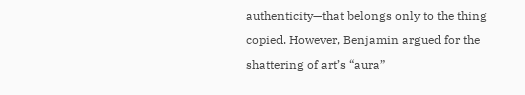authenticity—that belongs only to the thing copied. However, Benjamin argued for the shattering of art’s “aura”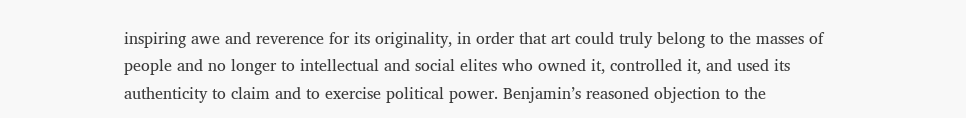inspiring awe and reverence for its originality, in order that art could truly belong to the masses of people and no longer to intellectual and social elites who owned it, controlled it, and used its authenticity to claim and to exercise political power. Benjamin’s reasoned objection to the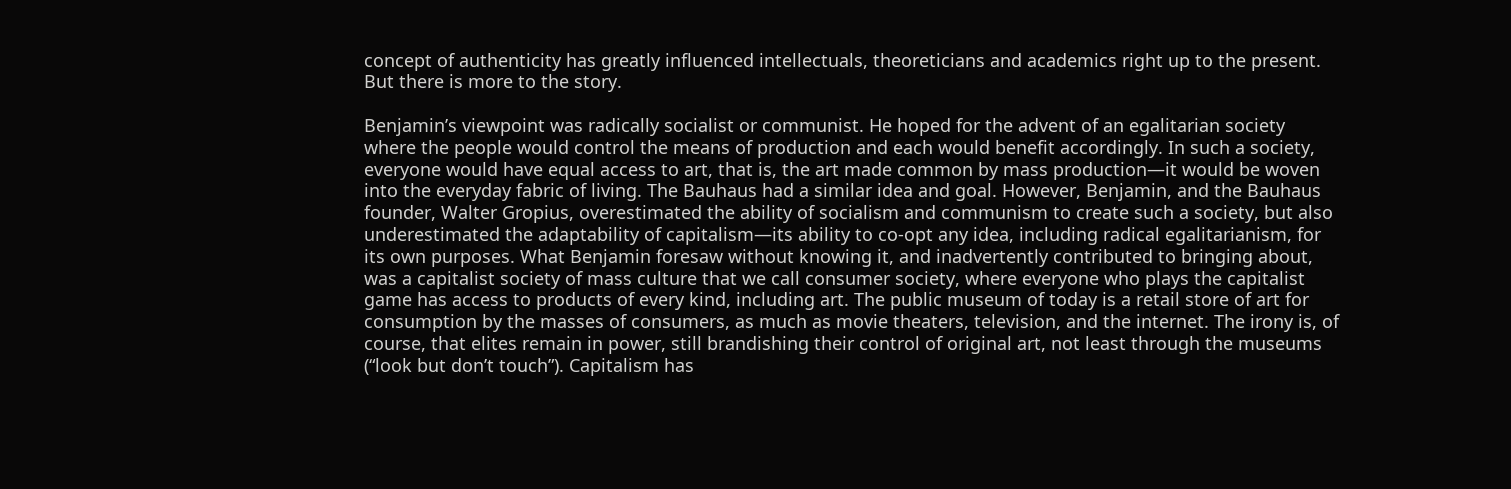concept of authenticity has greatly influenced intellectuals, theoreticians and academics right up to the present. But there is more to the story.

Benjamin’s viewpoint was radically socialist or communist. He hoped for the advent of an egalitarian society where the people would control the means of production and each would benefit accordingly. In such a society, everyone would have equal access to art, that is, the art made common by mass production—it would be woven into the everyday fabric of living. The Bauhaus had a similar idea and goal. However, Benjamin, and the Bauhaus founder, Walter Gropius, overestimated the ability of socialism and communism to create such a society, but also underestimated the adaptability of capitalism—its ability to co-opt any idea, including radical egalitarianism, for its own purposes. What Benjamin foresaw without knowing it, and inadvertently contributed to bringing about, was a capitalist society of mass culture that we call consumer society, where everyone who plays the capitalist game has access to products of every kind, including art. The public museum of today is a retail store of art for consumption by the masses of consumers, as much as movie theaters, television, and the internet. The irony is, of course, that elites remain in power, still brandishing their control of original art, not least through the museums (“look but don’t touch”). Capitalism has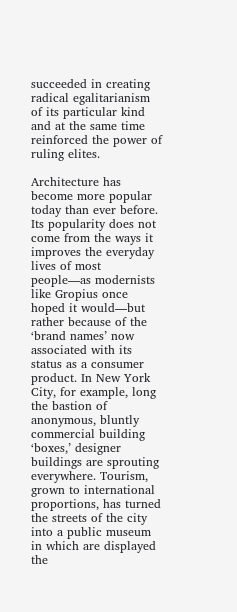succeeded in creating radical egalitarianism of its particular kind and at the same time reinforced the power of ruling elites.

Architecture has become more popular today than ever before. Its popularity does not come from the ways it improves the everyday lives of most people—as modernists like Gropius once hoped it would—but rather because of the ‘brand names’ now associated with its status as a consumer product. In New York City, for example, long the bastion of anonymous, bluntly commercial building ‘boxes,’ designer buildings are sprouting everywhere. Tourism, grown to international proportions, has turned the streets of the city into a public museum in which are displayed the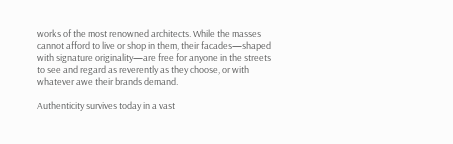works of the most renowned architects. While the masses cannot afford to live or shop in them, their facades—shaped with signature originality—are free for anyone in the streets to see and regard as reverently as they choose, or with whatever awe their brands demand.

Authenticity survives today in a vast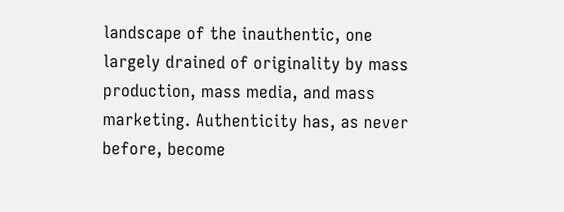landscape of the inauthentic, one largely drained of originality by mass production, mass media, and mass marketing. Authenticity has, as never before, become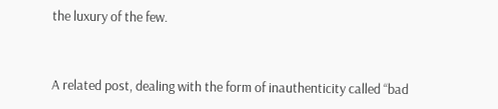the luxury of the few.


A related post, dealing with the form of inauthenticity called “bad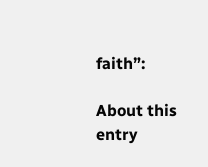faith”:

About this entry